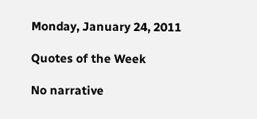Monday, January 24, 2011

Quotes of the Week

No narrative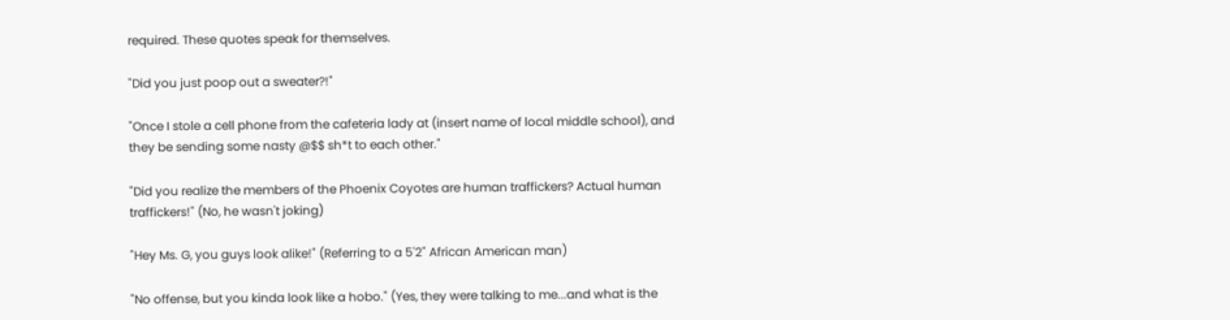required. These quotes speak for themselves.

"Did you just poop out a sweater?!"

"Once I stole a cell phone from the cafeteria lady at (insert name of local middle school), and they be sending some nasty @$$ sh*t to each other."

"Did you realize the members of the Phoenix Coyotes are human traffickers? Actual human traffickers!" (No, he wasn't joking)

"Hey Ms. G, you guys look alike!" (Referring to a 5'2" African American man)

"No offense, but you kinda look like a hobo." (Yes, they were talking to me...and what is the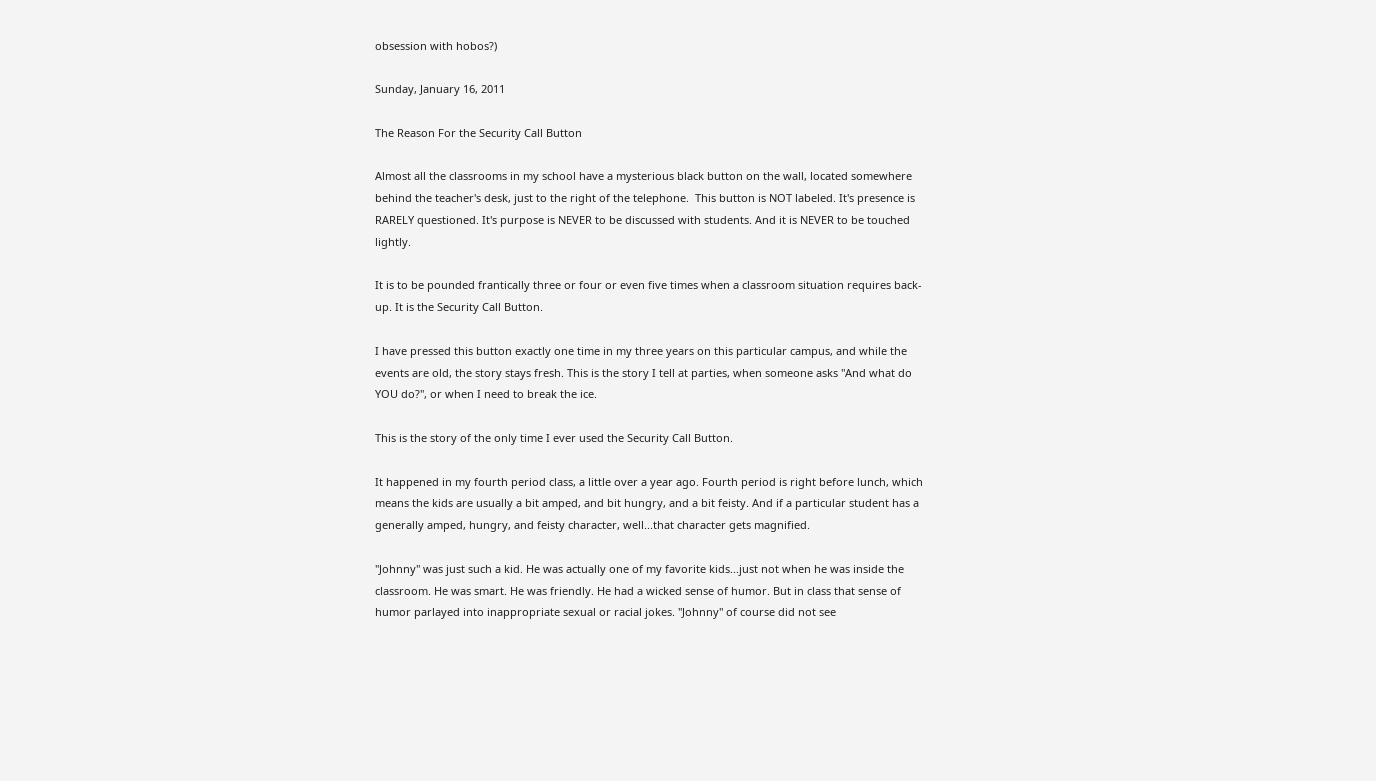obsession with hobos?)

Sunday, January 16, 2011

The Reason For the Security Call Button

Almost all the classrooms in my school have a mysterious black button on the wall, located somewhere behind the teacher's desk, just to the right of the telephone.  This button is NOT labeled. It's presence is RARELY questioned. It's purpose is NEVER to be discussed with students. And it is NEVER to be touched lightly.

It is to be pounded frantically three or four or even five times when a classroom situation requires back-up. It is the Security Call Button.

I have pressed this button exactly one time in my three years on this particular campus, and while the events are old, the story stays fresh. This is the story I tell at parties, when someone asks "And what do YOU do?", or when I need to break the ice.

This is the story of the only time I ever used the Security Call Button.

It happened in my fourth period class, a little over a year ago. Fourth period is right before lunch, which means the kids are usually a bit amped, and bit hungry, and a bit feisty. And if a particular student has a generally amped, hungry, and feisty character, well...that character gets magnified.

"Johnny" was just such a kid. He was actually one of my favorite kids...just not when he was inside the classroom. He was smart. He was friendly. He had a wicked sense of humor. But in class that sense of humor parlayed into inappropriate sexual or racial jokes. "Johnny" of course did not see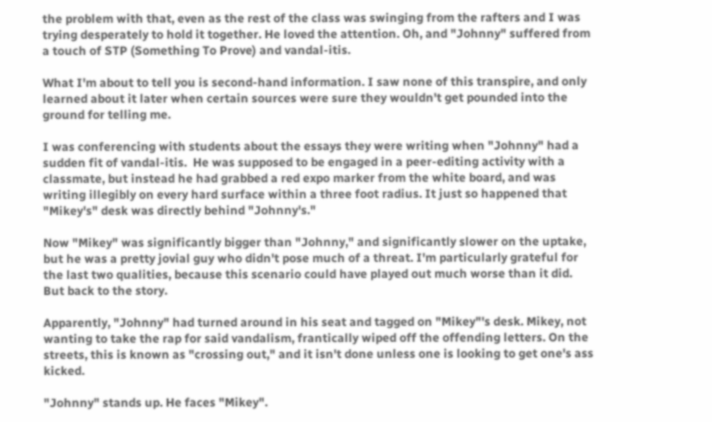the problem with that, even as the rest of the class was swinging from the rafters and I was trying desperately to hold it together. He loved the attention. Oh, and "Johnny" suffered from a touch of STP (Something To Prove) and vandal-itis.

What I'm about to tell you is second-hand information. I saw none of this transpire, and only learned about it later when certain sources were sure they wouldn't get pounded into the ground for telling me.

I was conferencing with students about the essays they were writing when "Johnny" had a sudden fit of vandal-itis.  He was supposed to be engaged in a peer-editing activity with a classmate, but instead he had grabbed a red expo marker from the white board, and was writing illegibly on every hard surface within a three foot radius. It just so happened that "Mikey's" desk was directly behind "Johnny's."

Now "Mikey" was significantly bigger than "Johnny," and significantly slower on the uptake, but he was a pretty jovial guy who didn't pose much of a threat. I'm particularly grateful for the last two qualities, because this scenario could have played out much worse than it did. But back to the story.

Apparently, "Johnny" had turned around in his seat and tagged on "Mikey"'s desk. Mikey, not wanting to take the rap for said vandalism, frantically wiped off the offending letters. On the streets, this is known as "crossing out," and it isn't done unless one is looking to get one's ass kicked.

"Johnny" stands up. He faces "Mikey".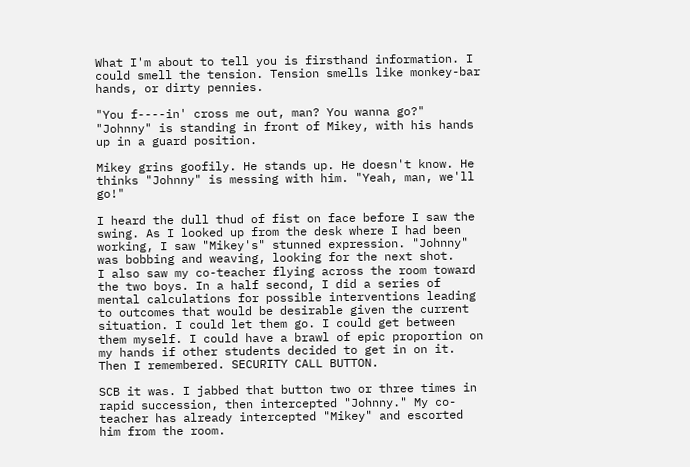What I'm about to tell you is firsthand information. I could smell the tension. Tension smells like monkey-bar hands, or dirty pennies.

"You f----in' cross me out, man? You wanna go?" "Johnny" is standing in front of Mikey, with his hands up in a guard position.

Mikey grins goofily. He stands up. He doesn't know. He thinks "Johnny" is messing with him. "Yeah, man, we'll go!"

I heard the dull thud of fist on face before I saw the swing. As I looked up from the desk where I had been working, I saw "Mikey's" stunned expression. "Johnny" was bobbing and weaving, looking for the next shot.
I also saw my co-teacher flying across the room toward the two boys. In a half second, I did a series of mental calculations for possible interventions leading to outcomes that would be desirable given the current situation. I could let them go. I could get between them myself. I could have a brawl of epic proportion on my hands if other students decided to get in on it.  Then I remembered. SECURITY CALL BUTTON.

SCB it was. I jabbed that button two or three times in rapid succession, then intercepted "Johnny." My co-teacher has already intercepted "Mikey" and escorted him from the room.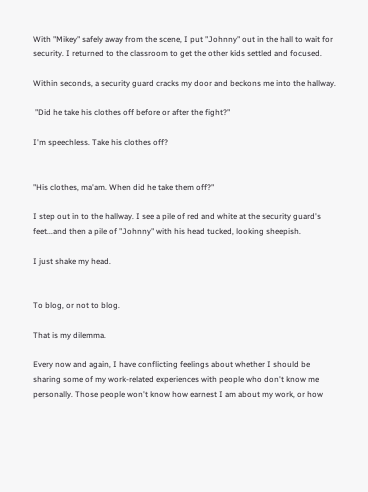With "Mikey" safely away from the scene, I put "Johnny" out in the hall to wait for security. I returned to the classroom to get the other kids settled and focused.

Within seconds, a security guard cracks my door and beckons me into the hallway.

 "Did he take his clothes off before or after the fight?"

I'm speechless. Take his clothes off?


"His clothes, ma'am. When did he take them off?"

I step out in to the hallway. I see a pile of red and white at the security guard's feet...and then a pile of "Johnny" with his head tucked, looking sheepish.

I just shake my head.


To blog, or not to blog.

That is my dilemma.

Every now and again, I have conflicting feelings about whether I should be sharing some of my work-related experiences with people who don't know me personally. Those people won't know how earnest I am about my work, or how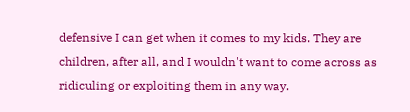defensive I can get when it comes to my kids. They are children, after all, and I wouldn't want to come across as ridiculing or exploiting them in any way.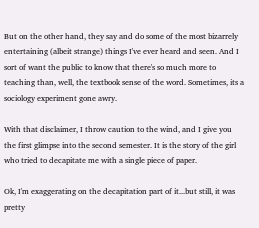But on the other hand, they say and do some of the most bizarrely entertaining (albeit strange) things I've ever heard and seen. And I sort of want the public to know that there's so much more to teaching than, well, the textbook sense of the word. Sometimes, its a sociology experiment gone awry.

With that disclaimer, I throw caution to the wind, and I give you the first glimpse into the second semester. It is the story of the girl who tried to decapitate me with a single piece of paper.

Ok, I'm exaggerating on the decapitation part of it...but still, it was pretty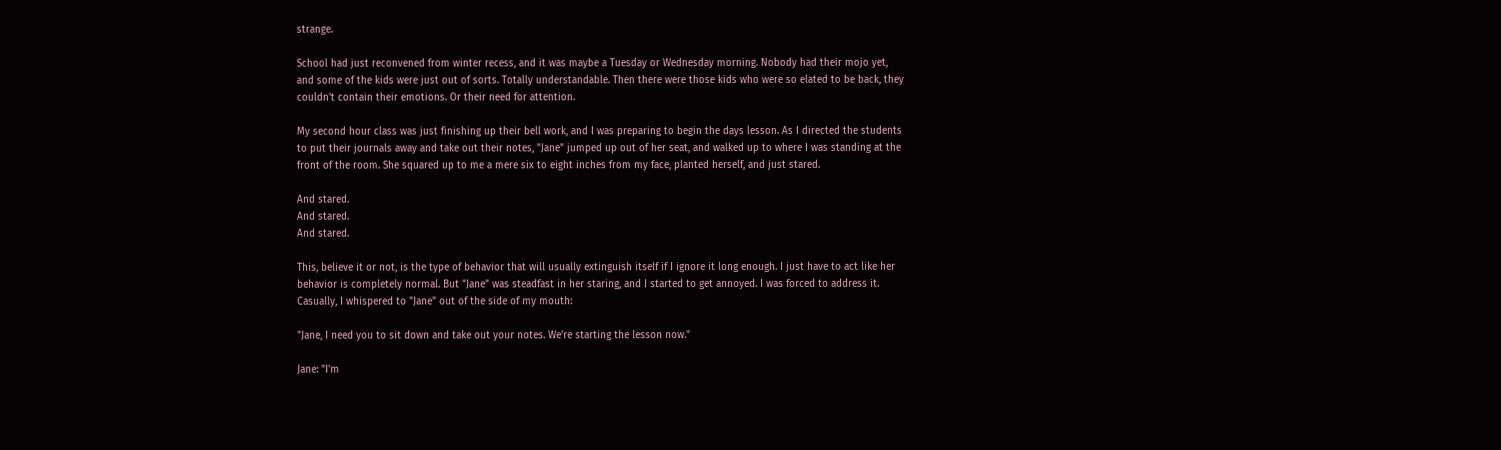strange.

School had just reconvened from winter recess, and it was maybe a Tuesday or Wednesday morning. Nobody had their mojo yet, and some of the kids were just out of sorts. Totally understandable. Then there were those kids who were so elated to be back, they couldn't contain their emotions. Or their need for attention.

My second hour class was just finishing up their bell work, and I was preparing to begin the days lesson. As I directed the students to put their journals away and take out their notes, "Jane" jumped up out of her seat, and walked up to where I was standing at the front of the room. She squared up to me a mere six to eight inches from my face, planted herself, and just stared.

And stared.
And stared.
And stared.

This, believe it or not, is the type of behavior that will usually extinguish itself if I ignore it long enough. I just have to act like her behavior is completely normal. But "Jane" was steadfast in her staring, and I started to get annoyed. I was forced to address it. Casually, I whispered to "Jane" out of the side of my mouth:

"Jane, I need you to sit down and take out your notes. We're starting the lesson now."

Jane: "I'm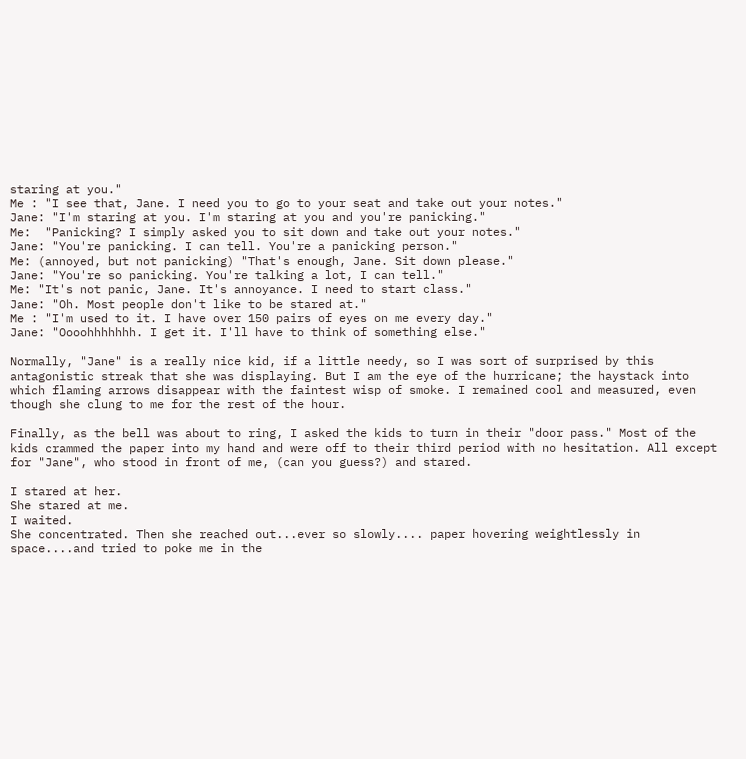staring at you."
Me : "I see that, Jane. I need you to go to your seat and take out your notes."
Jane: "I'm staring at you. I'm staring at you and you're panicking."
Me:  "Panicking? I simply asked you to sit down and take out your notes."
Jane: "You're panicking. I can tell. You're a panicking person."
Me: (annoyed, but not panicking) "That's enough, Jane. Sit down please."
Jane: "You're so panicking. You're talking a lot, I can tell."
Me: "It's not panic, Jane. It's annoyance. I need to start class."
Jane: "Oh. Most people don't like to be stared at."
Me : "I'm used to it. I have over 150 pairs of eyes on me every day."
Jane: "Oooohhhhhhh. I get it. I'll have to think of something else."

Normally, "Jane" is a really nice kid, if a little needy, so I was sort of surprised by this antagonistic streak that she was displaying. But I am the eye of the hurricane; the haystack into which flaming arrows disappear with the faintest wisp of smoke. I remained cool and measured, even though she clung to me for the rest of the hour.

Finally, as the bell was about to ring, I asked the kids to turn in their "door pass." Most of the kids crammed the paper into my hand and were off to their third period with no hesitation. All except for "Jane", who stood in front of me, (can you guess?) and stared.

I stared at her.
She stared at me.
I waited.
She concentrated. Then she reached out...ever so slowly.... paper hovering weightlessly in space....and tried to poke me in the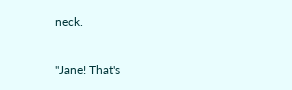neck.

"Jane! That's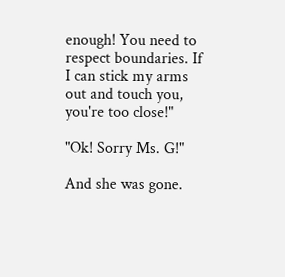enough! You need to respect boundaries. If I can stick my arms out and touch you, you're too close!"

"Ok! Sorry Ms. G!"

And she was gone.